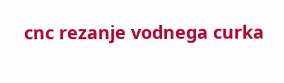cnc rezanje vodnega curka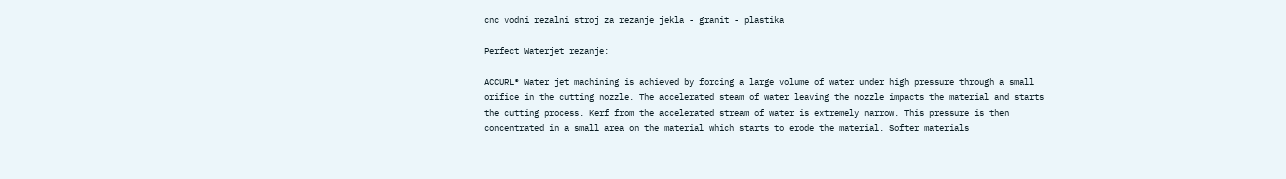cnc vodni rezalni stroj za rezanje jekla - granit - plastika

Perfect Waterjet rezanje:

ACCURL® Water jet machining is achieved by forcing a large volume of water under high pressure through a small orifice in the cutting nozzle. The accelerated steam of water leaving the nozzle impacts the material and starts the cutting process. Kerf from the accelerated stream of water is extremely narrow. This pressure is then concentrated in a small area on the material which starts to erode the material. Softer materials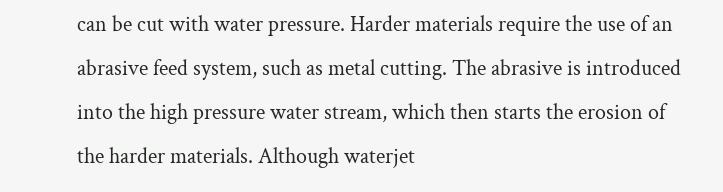can be cut with water pressure. Harder materials require the use of an abrasive feed system, such as metal cutting. The abrasive is introduced into the high pressure water stream, which then starts the erosion of the harder materials. Although waterjet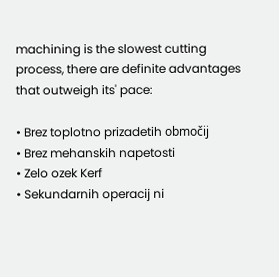machining is the slowest cutting process, there are definite advantages that outweigh its' pace:

• Brez toplotno prizadetih območij
• Brez mehanskih napetosti
• Zelo ozek Kerf
• Sekundarnih operacij ni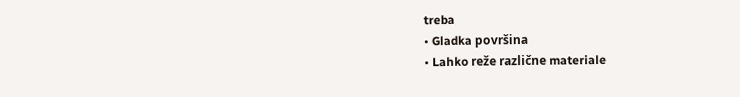treba
• Gladka površina
• Lahko reže različne materiale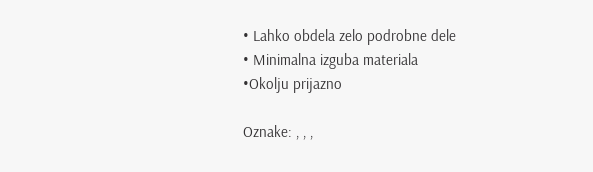• Lahko obdela zelo podrobne dele
• Minimalna izguba materiala
•Okolju prijazno

Oznake: , , ,